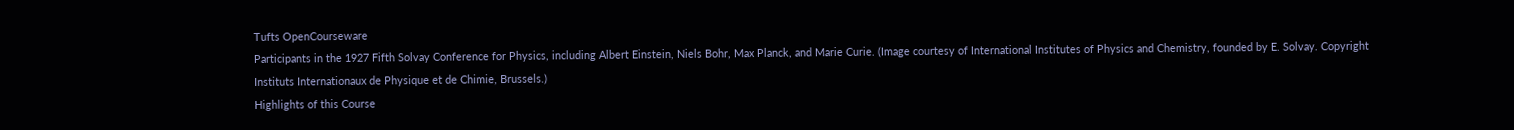Tufts OpenCourseware
Participants in the 1927 Fifth Solvay Conference for Physics, including Albert Einstein, Niels Bohr, Max Planck, and Marie Curie. (Image courtesy of International Institutes of Physics and Chemistry, founded by E. Solvay. Copyright Instituts Internationaux de Physique et de Chimie, Brussels.)
Highlights of this Course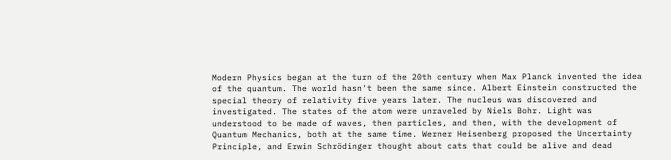Modern Physics began at the turn of the 20th century when Max Planck invented the idea of the quantum. The world hasn't been the same since. Albert Einstein constructed the special theory of relativity five years later. The nucleus was discovered and investigated. The states of the atom were unraveled by Niels Bohr. Light was understood to be made of waves, then particles, and then, with the development of Quantum Mechanics, both at the same time. Werner Heisenberg proposed the Uncertainty Principle, and Erwin Schrödinger thought about cats that could be alive and dead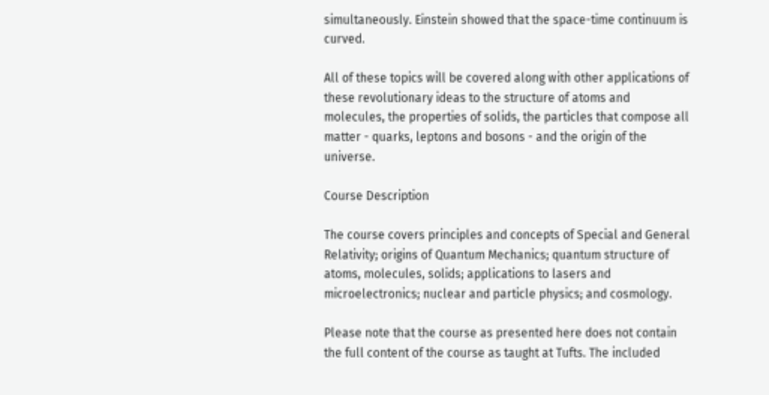simultaneously. Einstein showed that the space-time continuum is curved.

All of these topics will be covered along with other applications of these revolutionary ideas to the structure of atoms and molecules, the properties of solids, the particles that compose all matter - quarks, leptons and bosons - and the origin of the universe.

Course Description

The course covers principles and concepts of Special and General Relativity; origins of Quantum Mechanics; quantum structure of atoms, molecules, solids; applications to lasers and microelectronics; nuclear and particle physics; and cosmology.

Please note that the course as presented here does not contain the full content of the course as taught at Tufts. The included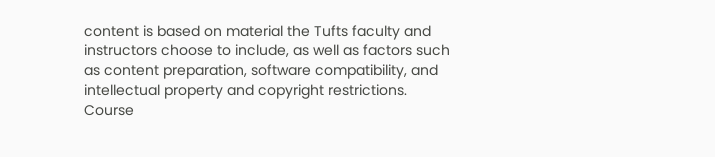content is based on material the Tufts faculty and instructors choose to include, as well as factors such as content preparation, software compatibility, and intellectual property and copyright restrictions.
Course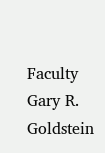Faculty
Gary R. Goldstein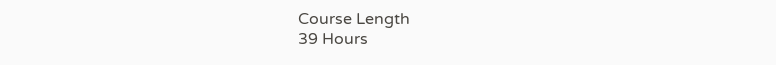Course Length
39 Hours